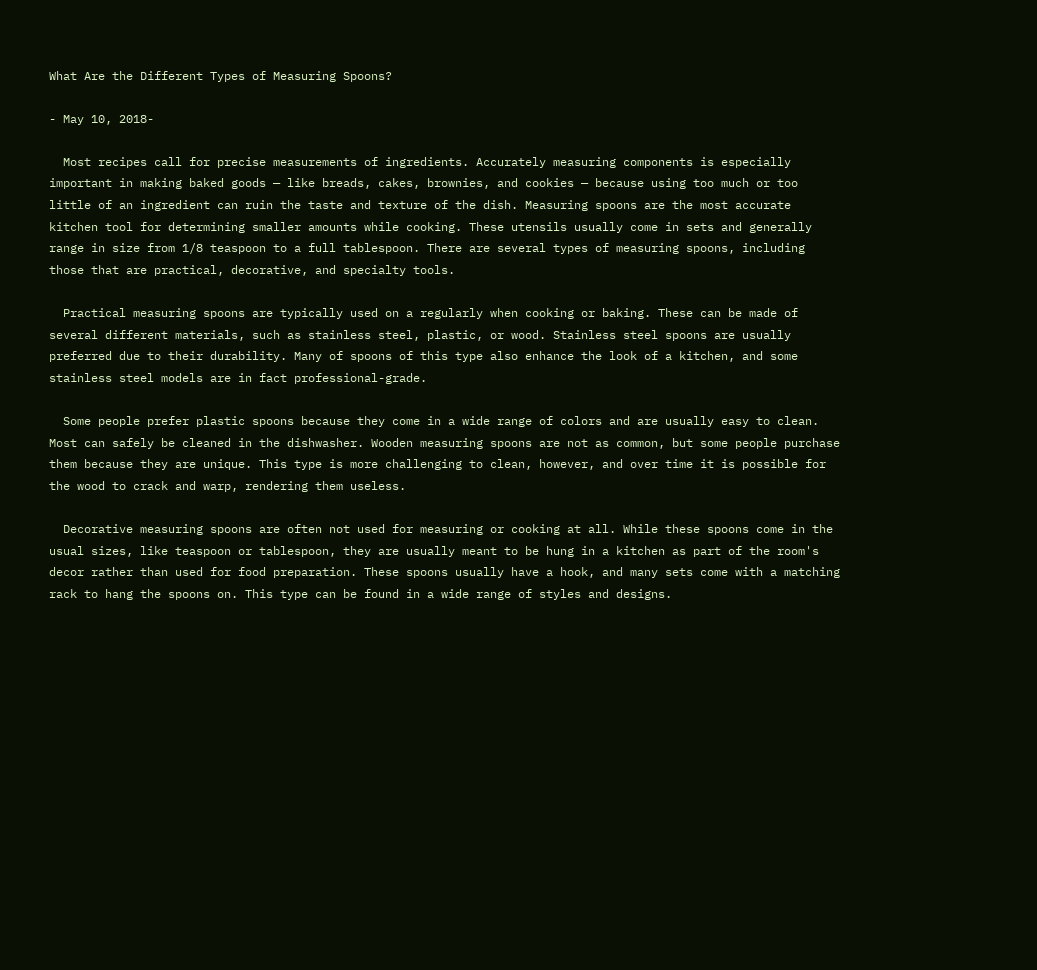What Are the Different Types of Measuring Spoons?

- May 10, 2018-

  Most recipes call for precise measurements of ingredients. Accurately measuring components is especially important in making baked goods — like breads, cakes, brownies, and cookies — because using too much or too little of an ingredient can ruin the taste and texture of the dish. Measuring spoons are the most accurate kitchen tool for determining smaller amounts while cooking. These utensils usually come in sets and generally range in size from 1/8 teaspoon to a full tablespoon. There are several types of measuring spoons, including those that are practical, decorative, and specialty tools.

  Practical measuring spoons are typically used on a regularly when cooking or baking. These can be made of several different materials, such as stainless steel, plastic, or wood. Stainless steel spoons are usually preferred due to their durability. Many of spoons of this type also enhance the look of a kitchen, and some stainless steel models are in fact professional-grade.

  Some people prefer plastic spoons because they come in a wide range of colors and are usually easy to clean. Most can safely be cleaned in the dishwasher. Wooden measuring spoons are not as common, but some people purchase them because they are unique. This type is more challenging to clean, however, and over time it is possible for the wood to crack and warp, rendering them useless.

  Decorative measuring spoons are often not used for measuring or cooking at all. While these spoons come in the usual sizes, like teaspoon or tablespoon, they are usually meant to be hung in a kitchen as part of the room's decor rather than used for food preparation. These spoons usually have a hook, and many sets come with a matching rack to hang the spoons on. This type can be found in a wide range of styles and designs.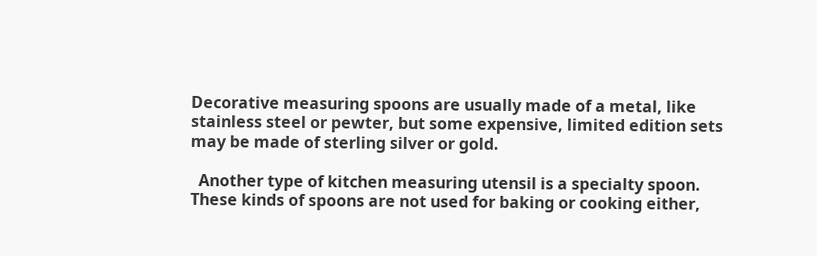Decorative measuring spoons are usually made of a metal, like stainless steel or pewter, but some expensive, limited edition sets may be made of sterling silver or gold.

  Another type of kitchen measuring utensil is a specialty spoon. These kinds of spoons are not used for baking or cooking either,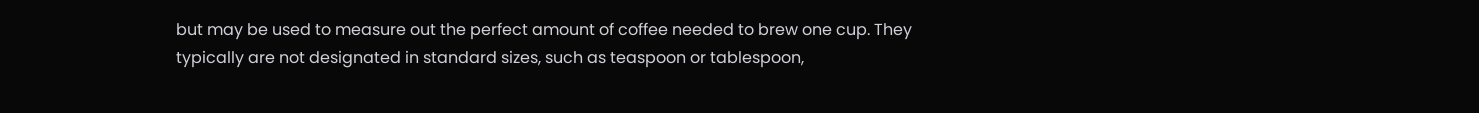but may be used to measure out the perfect amount of coffee needed to brew one cup. They typically are not designated in standard sizes, such as teaspoon or tablespoon,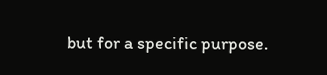but for a specific purpose.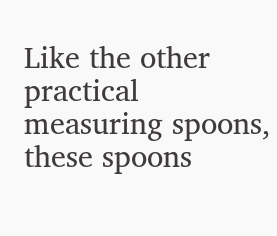Like the other practical measuring spoons, these spoons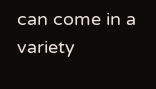can come in a variety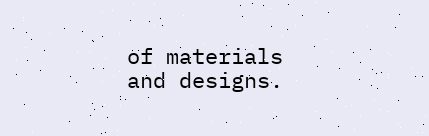of materials and designs.